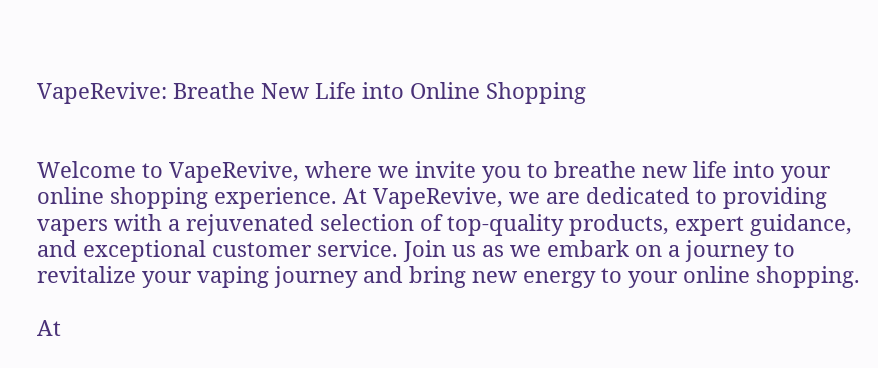VapeRevive: Breathe New Life into Online Shopping


Welcome to VapeRevive, where we invite you to breathe new life into your online shopping experience. At VapeRevive, we are dedicated to providing vapers with a rejuvenated selection of top-quality products, expert guidance, and exceptional customer service. Join us as we embark on a journey to revitalize your vaping journey and bring new energy to your online shopping.

At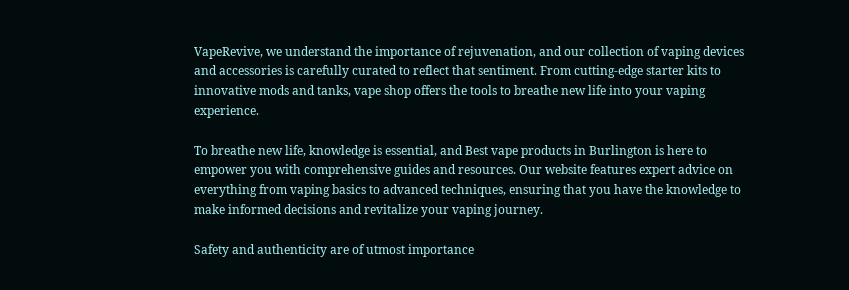VapeRevive, we understand the importance of rejuvenation, and our collection of vaping devices and accessories is carefully curated to reflect that sentiment. From cutting-edge starter kits to innovative mods and tanks, vape shop offers the tools to breathe new life into your vaping experience.

To breathe new life, knowledge is essential, and Best vape products in Burlington is here to empower you with comprehensive guides and resources. Our website features expert advice on everything from vaping basics to advanced techniques, ensuring that you have the knowledge to make informed decisions and revitalize your vaping journey.

Safety and authenticity are of utmost importance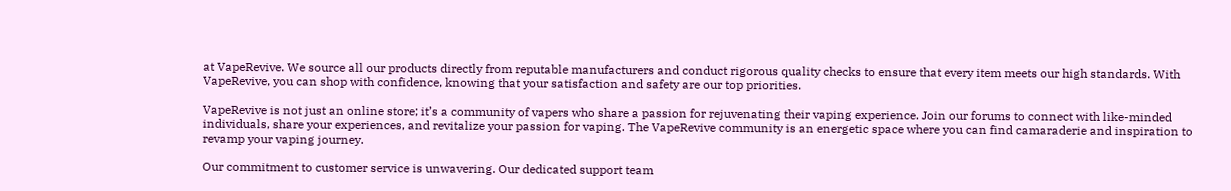at VapeRevive. We source all our products directly from reputable manufacturers and conduct rigorous quality checks to ensure that every item meets our high standards. With VapeRevive, you can shop with confidence, knowing that your satisfaction and safety are our top priorities.

VapeRevive is not just an online store; it’s a community of vapers who share a passion for rejuvenating their vaping experience. Join our forums to connect with like-minded individuals, share your experiences, and revitalize your passion for vaping. The VapeRevive community is an energetic space where you can find camaraderie and inspiration to revamp your vaping journey.

Our commitment to customer service is unwavering. Our dedicated support team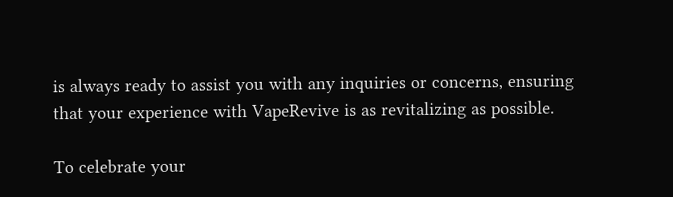is always ready to assist you with any inquiries or concerns, ensuring that your experience with VapeRevive is as revitalizing as possible.

To celebrate your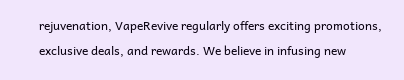rejuvenation, VapeRevive regularly offers exciting promotions, exclusive deals, and rewards. We believe in infusing new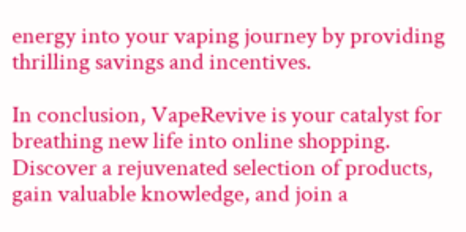energy into your vaping journey by providing thrilling savings and incentives.

In conclusion, VapeRevive is your catalyst for breathing new life into online shopping. Discover a rejuvenated selection of products, gain valuable knowledge, and join a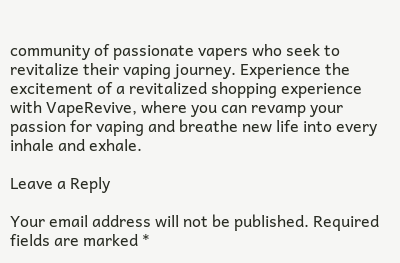community of passionate vapers who seek to revitalize their vaping journey. Experience the excitement of a revitalized shopping experience with VapeRevive, where you can revamp your passion for vaping and breathe new life into every inhale and exhale.

Leave a Reply

Your email address will not be published. Required fields are marked *